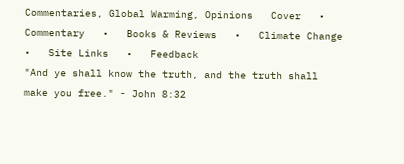Commentaries, Global Warming, Opinions   Cover   •   Commentary   •   Books & Reviews   •   Climate Change   •   Site Links   •   Feedback
"And ye shall know the truth, and the truth shall make you free." - John 8:32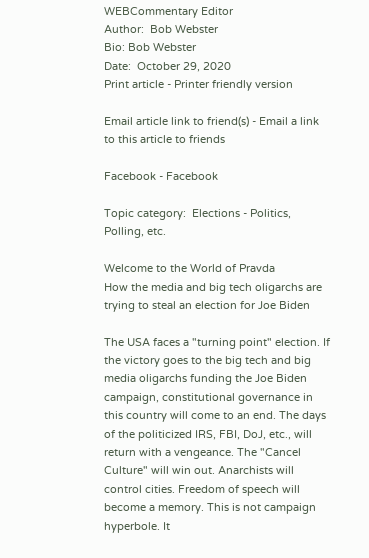WEBCommentary Editor
Author:  Bob Webster
Bio: Bob Webster
Date:  October 29, 2020
Print article - Printer friendly version

Email article link to friend(s) - Email a link to this article to friends

Facebook - Facebook

Topic category:  Elections - Politics, Polling, etc.

Welcome to the World of Pravda
How the media and big tech oligarchs are trying to steal an election for Joe Biden

The USA faces a "turning point" election. If the victory goes to the big tech and big media oligarchs funding the Joe Biden campaign, constitutional governance in this country will come to an end. The days of the politicized IRS, FBI, DoJ, etc., will return with a vengeance. The "Cancel Culture" will win out. Anarchists will control cities. Freedom of speech will become a memory. This is not campaign hyperbole. It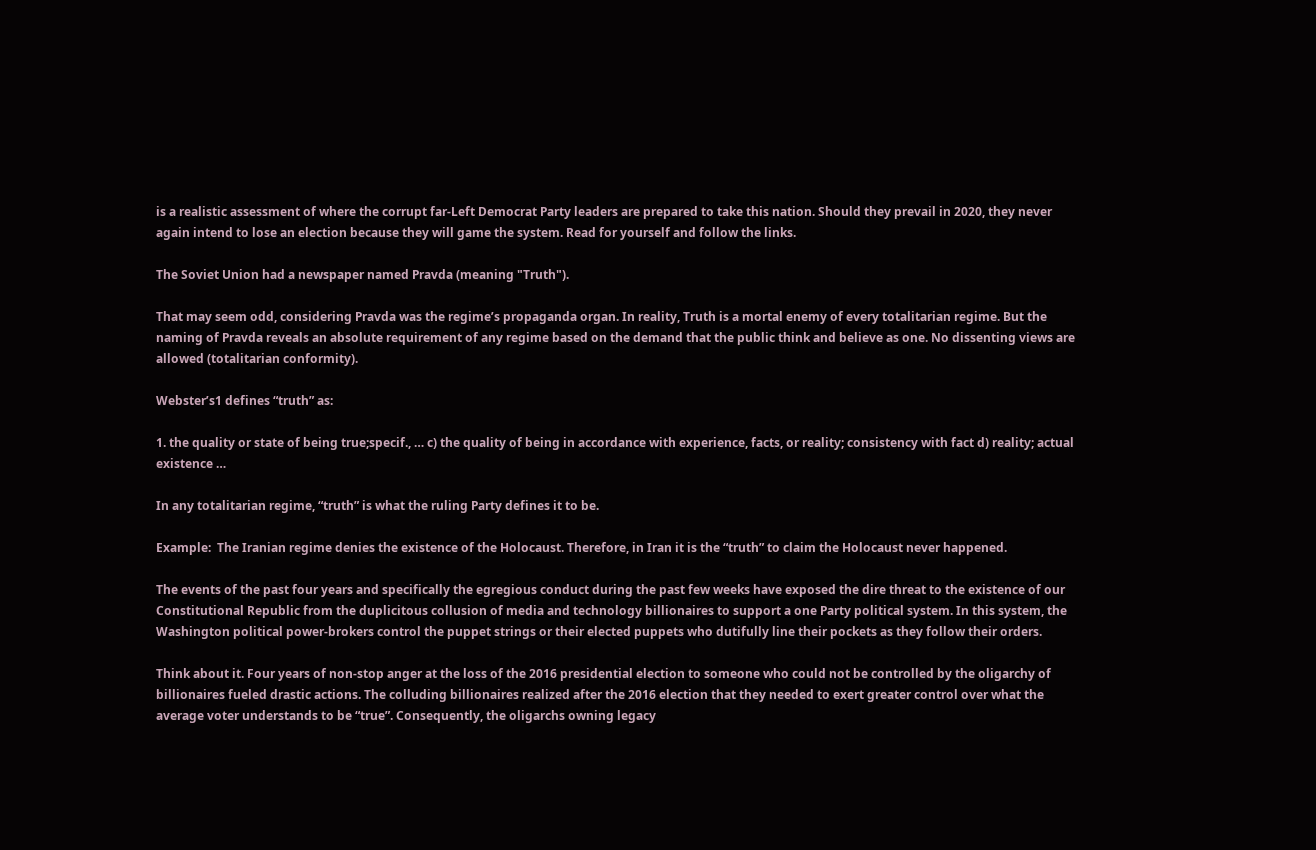is a realistic assessment of where the corrupt far-Left Democrat Party leaders are prepared to take this nation. Should they prevail in 2020, they never again intend to lose an election because they will game the system. Read for yourself and follow the links.

The Soviet Union had a newspaper named Pravda (meaning "Truth").

That may seem odd, considering Pravda was the regime’s propaganda organ. In reality, Truth is a mortal enemy of every totalitarian regime. But the naming of Pravda reveals an absolute requirement of any regime based on the demand that the public think and believe as one. No dissenting views are allowed (totalitarian conformity).

Webster’s1 defines “truth” as:

1. the quality or state of being true;specif., … c) the quality of being in accordance with experience, facts, or reality; consistency with fact d) reality; actual existence …

In any totalitarian regime, “truth” is what the ruling Party defines it to be.

Example:  The Iranian regime denies the existence of the Holocaust. Therefore, in Iran it is the “truth” to claim the Holocaust never happened.

The events of the past four years and specifically the egregious conduct during the past few weeks have exposed the dire threat to the existence of our Constitutional Republic from the duplicitous collusion of media and technology billionaires to support a one Party political system. In this system, the Washington political power-brokers control the puppet strings or their elected puppets who dutifully line their pockets as they follow their orders.

Think about it. Four years of non-stop anger at the loss of the 2016 presidential election to someone who could not be controlled by the oligarchy of billionaires fueled drastic actions. The colluding billionaires realized after the 2016 election that they needed to exert greater control over what the average voter understands to be “true”. Consequently, the oligarchs owning legacy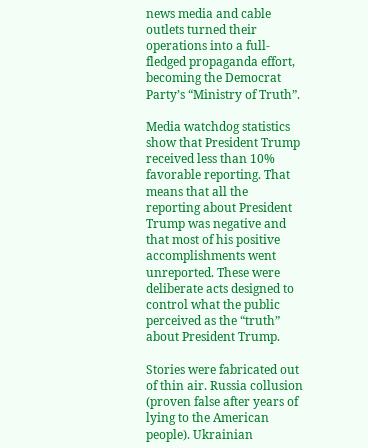news media and cable outlets turned their operations into a full-fledged propaganda effort, becoming the Democrat Party’s “Ministry of Truth”.

Media watchdog statistics show that President Trump received less than 10% favorable reporting. That means that all the reporting about President Trump was negative and that most of his positive accomplishments went unreported. These were deliberate acts designed to control what the public perceived as the “truth” about President Trump.

Stories were fabricated out of thin air. Russia collusion (proven false after years of lying to the American people). Ukrainian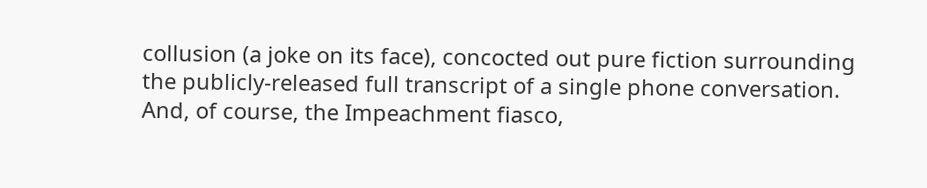collusion (a joke on its face), concocted out pure fiction surrounding the publicly-released full transcript of a single phone conversation. And, of course, the Impeachment fiasco,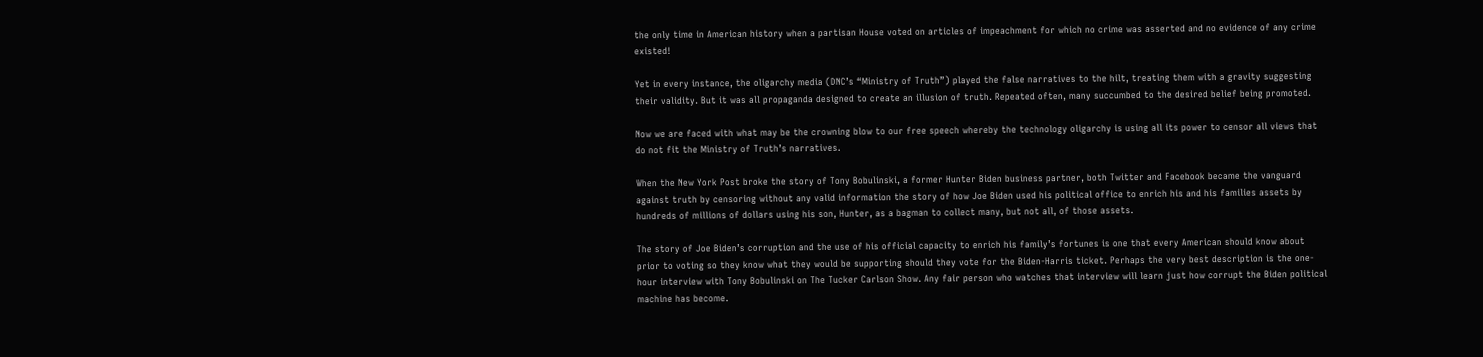the only time in American history when a partisan House voted on articles of impeachment for which no crime was asserted and no evidence of any crime existed!

Yet in every instance, the oligarchy media (DNC’s “Ministry of Truth”) played the false narratives to the hilt, treating them with a gravity suggesting their validity. But it was all propaganda designed to create an illusion of truth. Repeated often, many succumbed to the desired belief being promoted.

Now we are faced with what may be the crowning blow to our free speech whereby the technology oligarchy is using all its power to censor all views that do not fit the Ministry of Truth’s narratives.

When the New York Post broke the story of Tony Bobulinski, a former Hunter Biden business partner, both Twitter and Facebook became the vanguard against truth by censoring without any valid information the story of how Joe Biden used his political office to enrich his and his families assets by hundreds of millions of dollars using his son, Hunter, as a bagman to collect many, but not all, of those assets.

The story of Joe Biden’s corruption and the use of his official capacity to enrich his family’s fortunes is one that every American should know about prior to voting so they know what they would be supporting should they vote for the Biden-Harris ticket. Perhaps the very best description is the one-hour interview with Tony Bobulinski on The Tucker Carlson Show. Any fair person who watches that interview will learn just how corrupt the Biden political machine has become.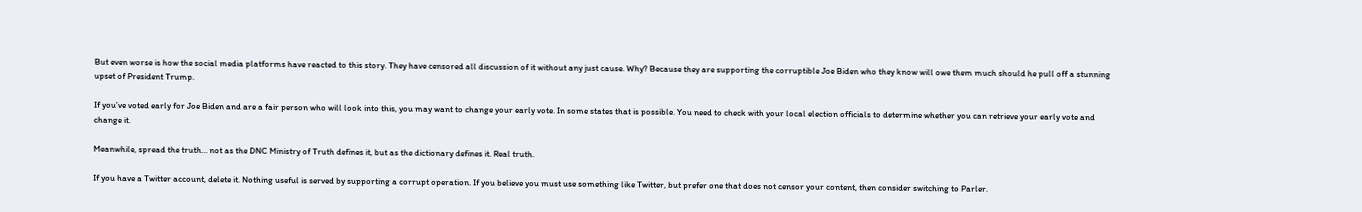But even worse is how the social media platforms have reacted to this story. They have censored all discussion of it without any just cause. Why? Because they are supporting the corruptible Joe Biden who they know will owe them much should he pull off a stunning upset of President Trump.

If you’ve voted early for Joe Biden and are a fair person who will look into this, you may want to change your early vote. In some states that is possible. You need to check with your local election officials to determine whether you can retrieve your early vote and change it.

Meanwhile, spread the truth… not as the DNC Ministry of Truth defines it, but as the dictionary defines it. Real truth.

If you have a Twitter account, delete it. Nothing useful is served by supporting a corrupt operation. If you believe you must use something like Twitter, but prefer one that does not censor your content, then consider switching to Parler.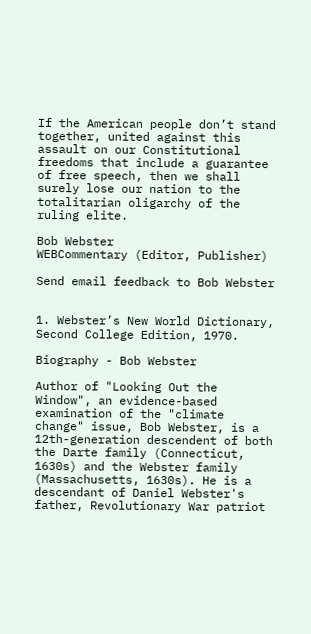If the American people don’t stand together, united against this assault on our Constitutional freedoms that include a guarantee of free speech, then we shall surely lose our nation to the totalitarian oligarchy of the ruling elite.

Bob Webster
WEBCommentary (Editor, Publisher)

Send email feedback to Bob Webster


1. Webster’s New World Dictionary, Second College Edition, 1970.

Biography - Bob Webster

Author of "Looking Out the Window", an evidence-based examination of the "climate change" issue, Bob Webster, is a 12th-generation descendent of both the Darte family (Connecticut, 1630s) and the Webster family (Massachusetts, 1630s). He is a descendant of Daniel Webster's father, Revolutionary War patriot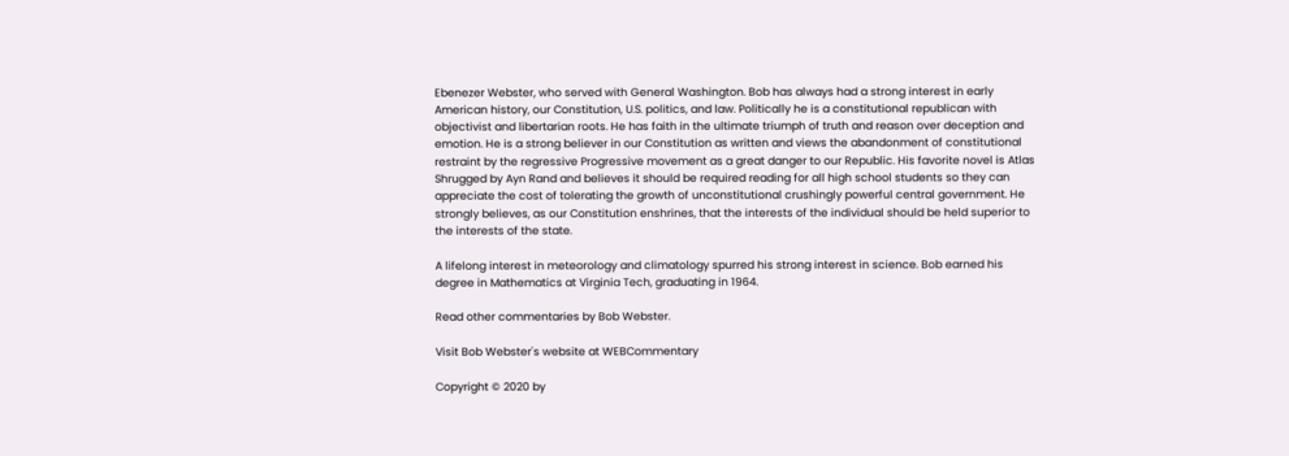Ebenezer Webster, who served with General Washington. Bob has always had a strong interest in early American history, our Constitution, U.S. politics, and law. Politically he is a constitutional republican with objectivist and libertarian roots. He has faith in the ultimate triumph of truth and reason over deception and emotion. He is a strong believer in our Constitution as written and views the abandonment of constitutional restraint by the regressive Progressive movement as a great danger to our Republic. His favorite novel is Atlas Shrugged by Ayn Rand and believes it should be required reading for all high school students so they can appreciate the cost of tolerating the growth of unconstitutional crushingly powerful central government. He strongly believes, as our Constitution enshrines, that the interests of the individual should be held superior to the interests of the state.

A lifelong interest in meteorology and climatology spurred his strong interest in science. Bob earned his degree in Mathematics at Virginia Tech, graduating in 1964.

Read other commentaries by Bob Webster.

Visit Bob Webster's website at WEBCommentary

Copyright © 2020 by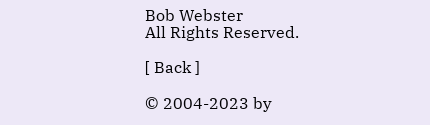Bob Webster
All Rights Reserved.

[ Back ]

© 2004-2023 by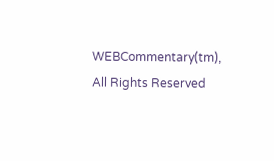WEBCommentary(tm), All Rights Reserved